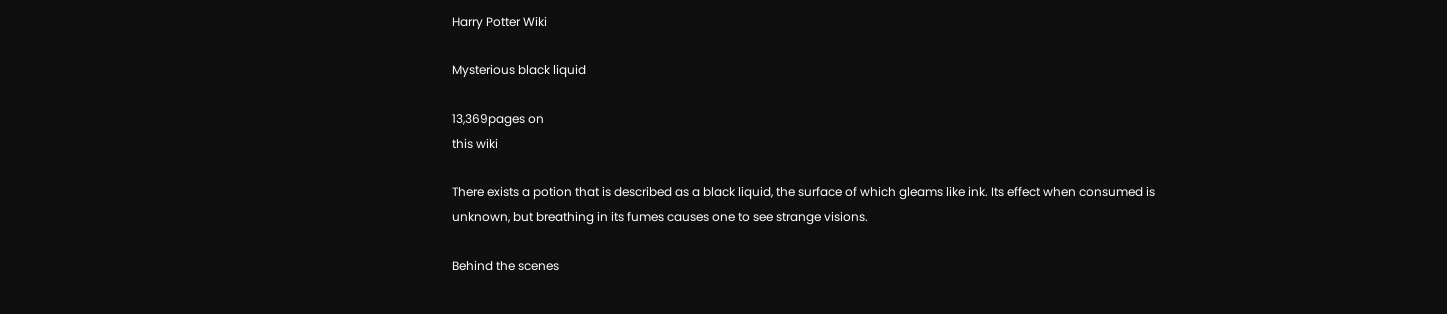Harry Potter Wiki

Mysterious black liquid

13,369pages on
this wiki

There exists a potion that is described as a black liquid, the surface of which gleams like ink. Its effect when consumed is unknown, but breathing in its fumes causes one to see strange visions.

Behind the scenes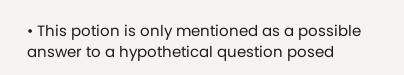• This potion is only mentioned as a possible answer to a hypothetical question posed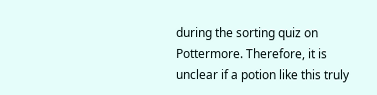during the sorting quiz on Pottermore. Therefore, it is unclear if a potion like this truly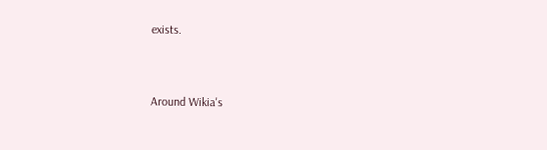exists.


Around Wikia's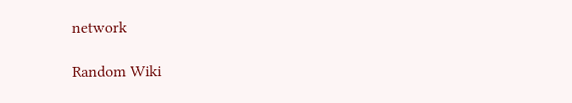network

Random Wiki